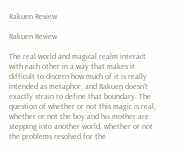Rakuen Review

Rakuen Review

The real world and magical realm interact with each other in a way that makes it difficult to discern how much of it is really intended as metaphor, and Rakuen doesn’t exactly strain to define that boundary. The question of whether or not this magic is real, whether or not the boy and his mother are stepping into another world, whether or not the problems resolved for the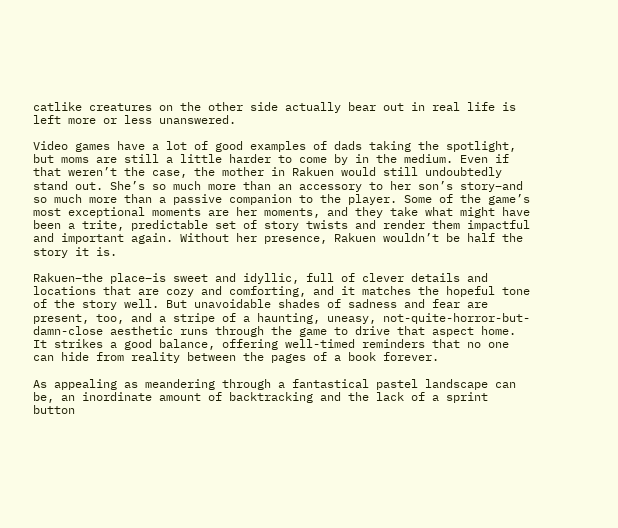catlike creatures on the other side actually bear out in real life is left more or less unanswered.

Video games have a lot of good examples of dads taking the spotlight, but moms are still a little harder to come by in the medium. Even if that weren’t the case, the mother in Rakuen would still undoubtedly stand out. She’s so much more than an accessory to her son’s story–and so much more than a passive companion to the player. Some of the game’s most exceptional moments are her moments, and they take what might have been a trite, predictable set of story twists and render them impactful and important again. Without her presence, Rakuen wouldn’t be half the story it is.

Rakuen–the place–is sweet and idyllic, full of clever details and locations that are cozy and comforting, and it matches the hopeful tone of the story well. But unavoidable shades of sadness and fear are present, too, and a stripe of a haunting, uneasy, not-quite-horror-but-damn-close aesthetic runs through the game to drive that aspect home. It strikes a good balance, offering well-timed reminders that no one can hide from reality between the pages of a book forever.

As appealing as meandering through a fantastical pastel landscape can be, an inordinate amount of backtracking and the lack of a sprint button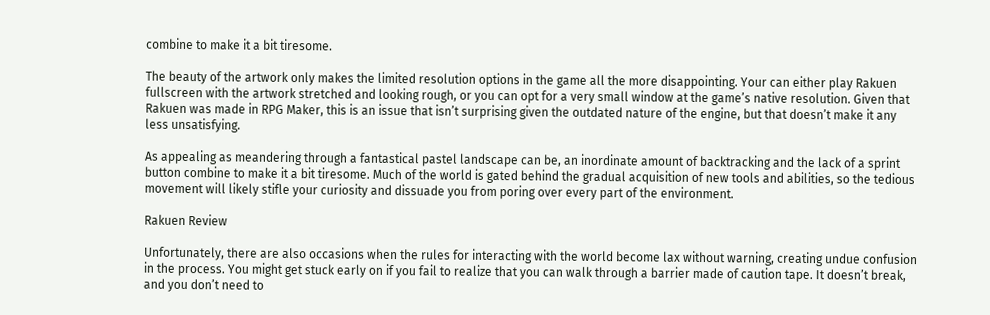combine to make it a bit tiresome.

The beauty of the artwork only makes the limited resolution options in the game all the more disappointing. Your can either play Rakuen fullscreen with the artwork stretched and looking rough, or you can opt for a very small window at the game’s native resolution. Given that Rakuen was made in RPG Maker, this is an issue that isn’t surprising given the outdated nature of the engine, but that doesn’t make it any less unsatisfying.

As appealing as meandering through a fantastical pastel landscape can be, an inordinate amount of backtracking and the lack of a sprint button combine to make it a bit tiresome. Much of the world is gated behind the gradual acquisition of new tools and abilities, so the tedious movement will likely stifle your curiosity and dissuade you from poring over every part of the environment.

Rakuen Review

Unfortunately, there are also occasions when the rules for interacting with the world become lax without warning, creating undue confusion in the process. You might get stuck early on if you fail to realize that you can walk through a barrier made of caution tape. It doesn’t break, and you don’t need to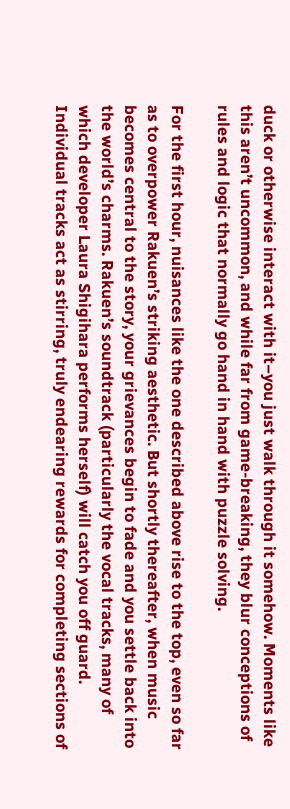duck or otherwise interact with it–you just walk through it somehow. Moments like this aren’t uncommon, and while far from game-breaking, they blur conceptions of rules and logic that normally go hand in hand with puzzle solving.

For the first hour, nuisances like the one described above rise to the top, even so far as to overpower Rakuen’s striking aesthetic. But shortly thereafter, when music becomes central to the story, your grievances begin to fade and you settle back into the world’s charms. Rakuen’s soundtrack (particularly the vocal tracks, many of which developer Laura Shigihara performs herself) will catch you off guard. Individual tracks act as stirring, truly endearing rewards for completing sections of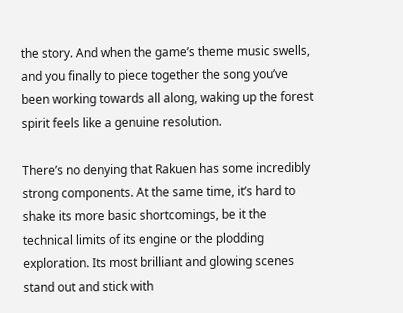the story. And when the game’s theme music swells, and you finally to piece together the song you’ve been working towards all along, waking up the forest spirit feels like a genuine resolution.

There’s no denying that Rakuen has some incredibly strong components. At the same time, it’s hard to shake its more basic shortcomings, be it the technical limits of its engine or the plodding exploration. Its most brilliant and glowing scenes stand out and stick with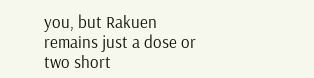you, but Rakuen remains just a dose or two short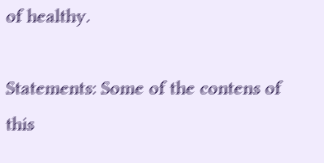of healthy.

Statements: Some of the contens of this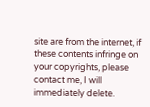site are from the internet, if these contents infringe on your copyrights, please contact me, I will immediately delete.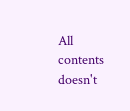All contents doesn't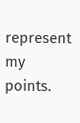represent my points.